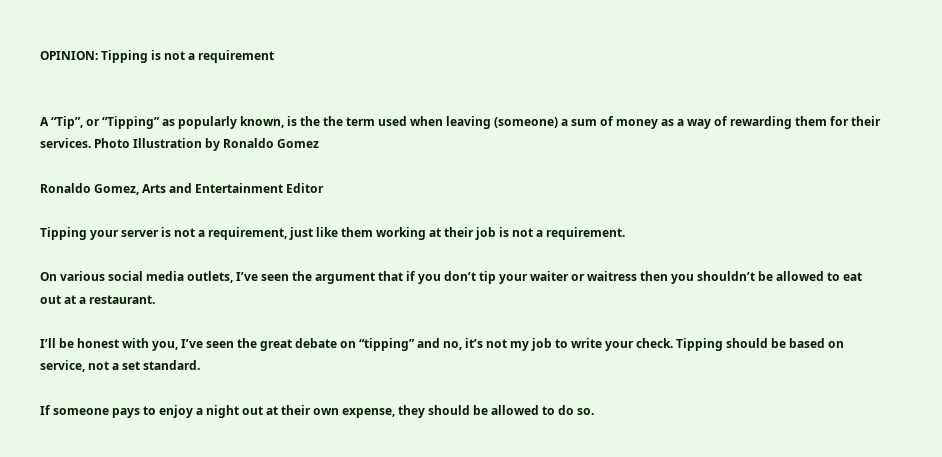OPINION: Tipping is not a requirement


A “Tip”, or “Tipping” as popularly known, is the the term used when leaving (someone) a sum of money as a way of rewarding them for their services. Photo Illustration by Ronaldo Gomez

Ronaldo Gomez, Arts and Entertainment Editor

Tipping your server is not a requirement, just like them working at their job is not a requirement.

On various social media outlets, I’ve seen the argument that if you don’t tip your waiter or waitress then you shouldn’t be allowed to eat out at a restaurant.

I’ll be honest with you, I’ve seen the great debate on “tipping” and no, it’s not my job to write your check. Tipping should be based on service, not a set standard.

If someone pays to enjoy a night out at their own expense, they should be allowed to do so.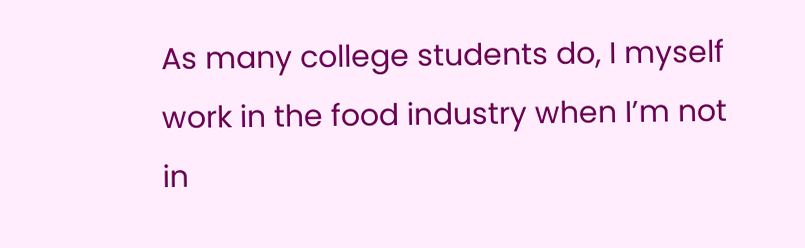As many college students do, I myself work in the food industry when I’m not in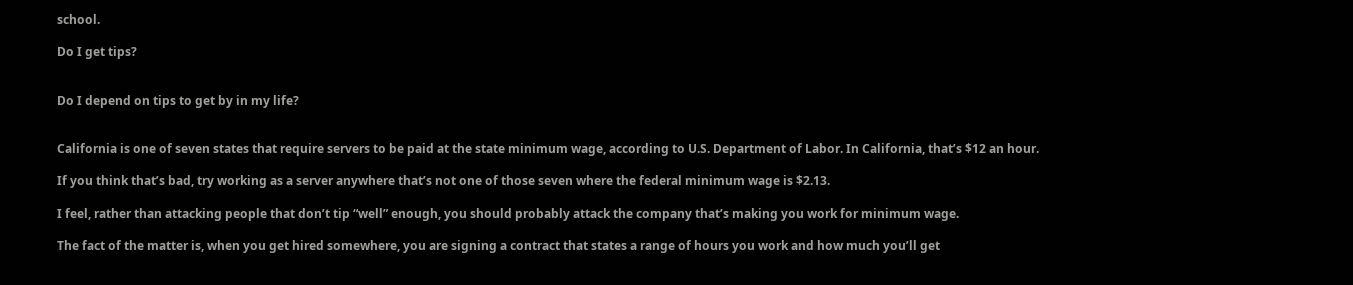school.

Do I get tips?


Do I depend on tips to get by in my life?


California is one of seven states that require servers to be paid at the state minimum wage, according to U.S. Department of Labor. In California, that’s $12 an hour.

If you think that’s bad, try working as a server anywhere that’s not one of those seven where the federal minimum wage is $2.13.

I feel, rather than attacking people that don’t tip “well” enough, you should probably attack the company that’s making you work for minimum wage.

The fact of the matter is, when you get hired somewhere, you are signing a contract that states a range of hours you work and how much you’ll get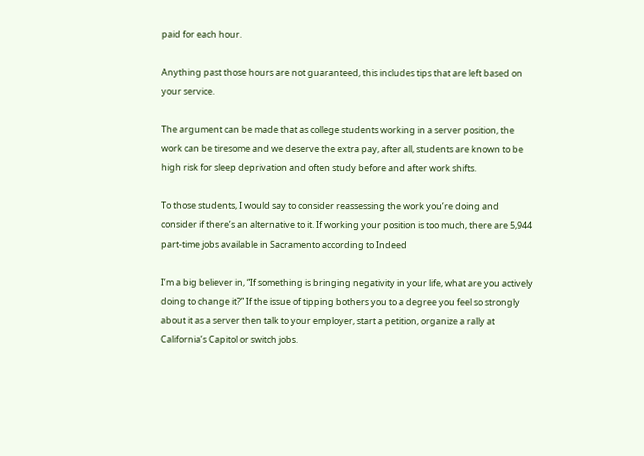paid for each hour.

Anything past those hours are not guaranteed, this includes tips that are left based on your service.

The argument can be made that as college students working in a server position, the work can be tiresome and we deserve the extra pay, after all, students are known to be high risk for sleep deprivation and often study before and after work shifts.

To those students, I would say to consider reassessing the work you’re doing and consider if there’s an alternative to it. If working your position is too much, there are 5,944 part-time jobs available in Sacramento according to Indeed

I’m a big believer in, “If something is bringing negativity in your life, what are you actively doing to change it?” If the issue of tipping bothers you to a degree you feel so strongly about it as a server then talk to your employer, start a petition, organize a rally at California’s Capitol or switch jobs.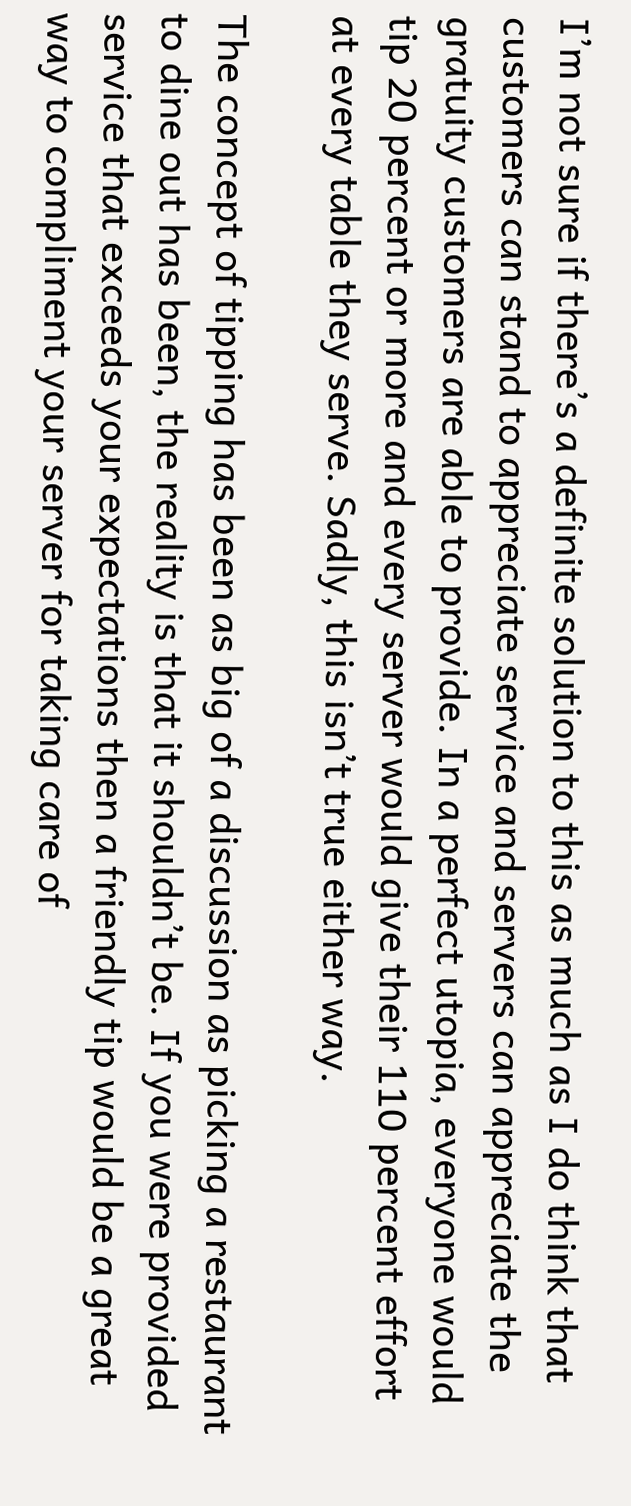I’m not sure if there’s a definite solution to this as much as I do think that customers can stand to appreciate service and servers can appreciate the gratuity customers are able to provide. In a perfect utopia, everyone would tip 20 percent or more and every server would give their 110 percent effort at every table they serve. Sadly, this isn’t true either way.

The concept of tipping has been as big of a discussion as picking a restaurant to dine out has been, the reality is that it shouldn’t be. If you were provided service that exceeds your expectations then a friendly tip would be a great way to compliment your server for taking care of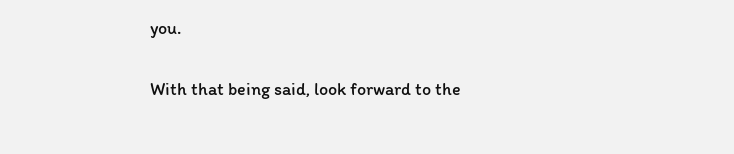you.

With that being said, look forward to the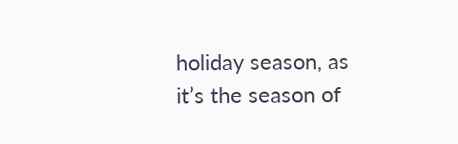holiday season, as it’s the season of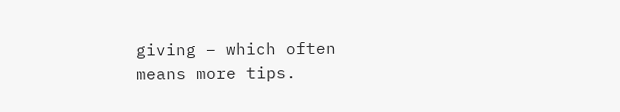giving – which often means more tips.